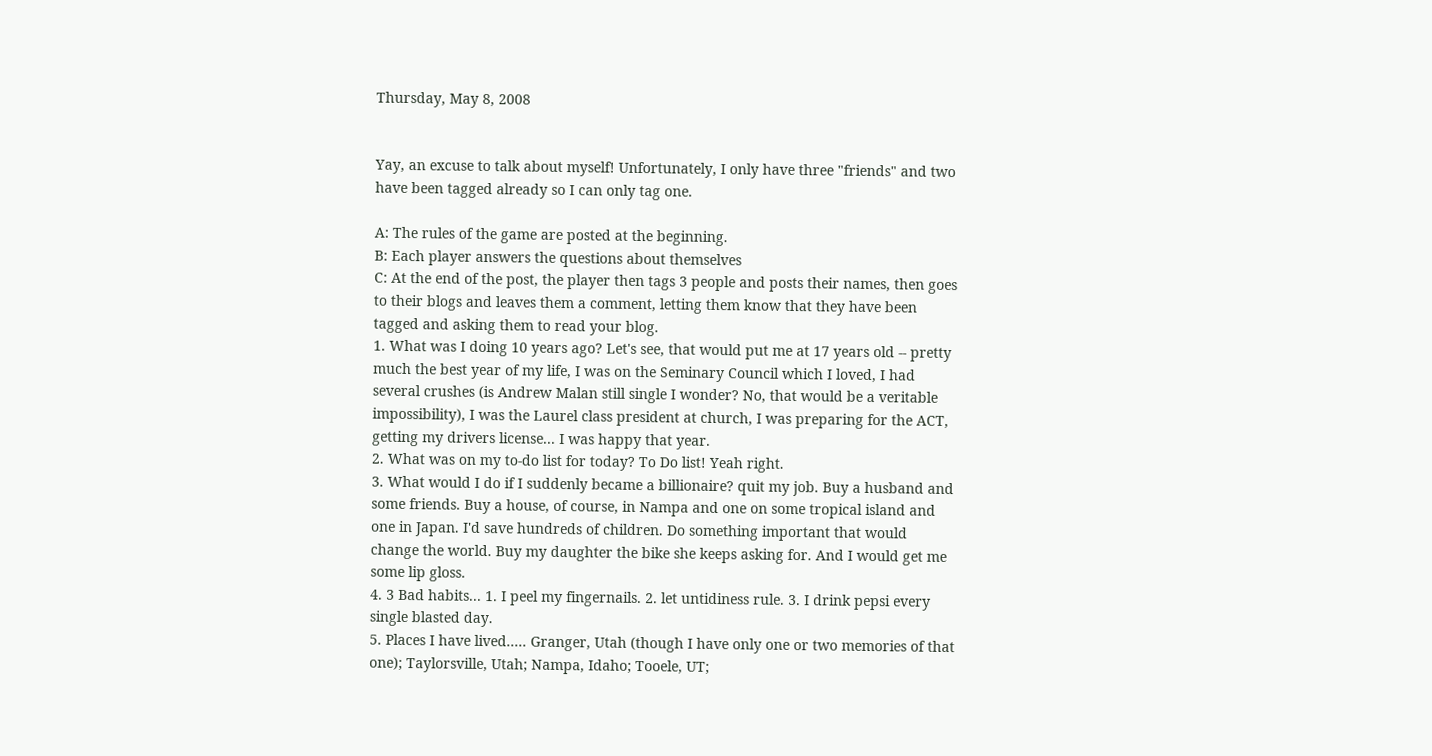Thursday, May 8, 2008


Yay, an excuse to talk about myself! Unfortunately, I only have three "friends" and two have been tagged already so I can only tag one.

A: The rules of the game are posted at the beginning.
B: Each player answers the questions about themselves
C: At the end of the post, the player then tags 3 people and posts their names, then goes to their blogs and leaves them a comment, letting them know that they have been tagged and asking them to read your blog.
1. What was I doing 10 years ago? Let's see, that would put me at 17 years old -- pretty much the best year of my life, I was on the Seminary Council which I loved, I had several crushes (is Andrew Malan still single I wonder? No, that would be a veritable impossibility), I was the Laurel class president at church, I was preparing for the ACT, getting my drivers license... I was happy that year.
2. What was on my to-do list for today? To Do list! Yeah right.
3. What would I do if I suddenly became a billionaire? quit my job. Buy a husband and some friends. Buy a house, of course, in Nampa and one on some tropical island and one in Japan. I'd save hundreds of children. Do something important that would change the world. Buy my daughter the bike she keeps asking for. And I would get me some lip gloss.
4. 3 Bad habits... 1. I peel my fingernails. 2. let untidiness rule. 3. I drink pepsi every single blasted day.
5. Places I have lived..... Granger, Utah (though I have only one or two memories of that one); Taylorsville, Utah; Nampa, Idaho; Tooele, UT;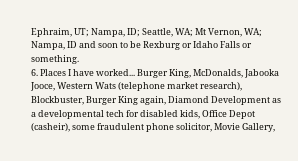Ephraim, UT; Nampa, ID; Seattle, WA; Mt Vernon, WA; Nampa, ID and soon to be Rexburg or Idaho Falls or something.
6. Places I have worked... Burger King, McDonalds, Jabooka Jooce, Western Wats (telephone market research), Blockbuster, Burger King again, Diamond Development as a developmental tech for disabled kids, Office Depot (casheir), some fraudulent phone solicitor, Movie Gallery,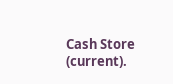Cash Store (current).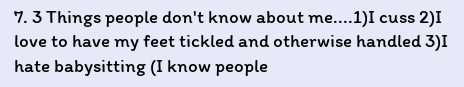7. 3 Things people don't know about me....1)I cuss 2)I love to have my feet tickled and otherwise handled 3)I hate babysitting (I know people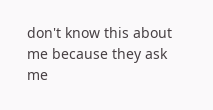don't know this about me because they ask me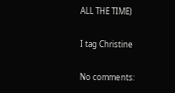ALL THE TIME)

I tag Christine

No comments: